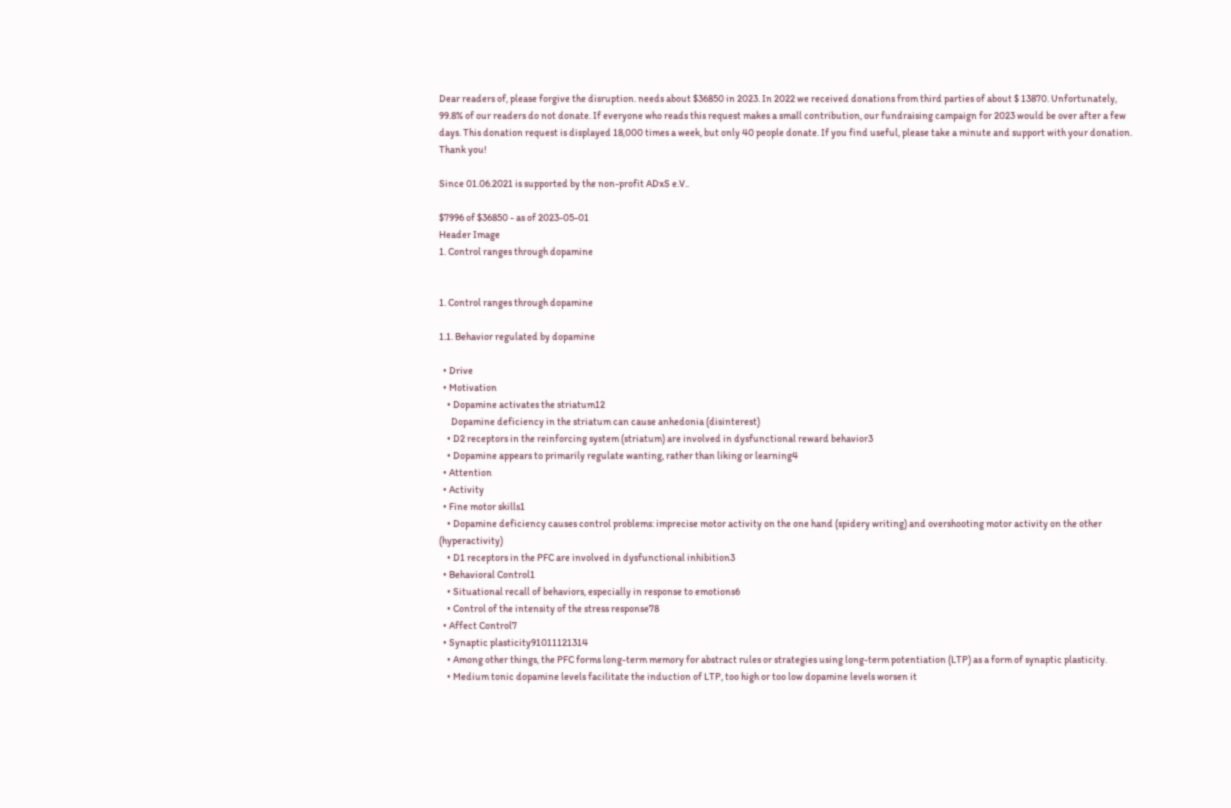Dear readers of, please forgive the disruption. needs about $36850 in 2023. In 2022 we received donations from third parties of about $ 13870. Unfortunately, 99.8% of our readers do not donate. If everyone who reads this request makes a small contribution, our fundraising campaign for 2023 would be over after a few days. This donation request is displayed 18,000 times a week, but only 40 people donate. If you find useful, please take a minute and support with your donation. Thank you!

Since 01.06.2021 is supported by the non-profit ADxS e.V..

$7996 of $36850 - as of 2023-05-01
Header Image
1. Control ranges through dopamine


1. Control ranges through dopamine

1.1. Behavior regulated by dopamine

  • Drive
  • Motivation
    • Dopamine activates the striatum12
      Dopamine deficiency in the striatum can cause anhedonia (disinterest)
    • D2 receptors in the reinforcing system (striatum) are involved in dysfunctional reward behavior3
    • Dopamine appears to primarily regulate wanting, rather than liking or learning4
  • Attention
  • Activity
  • Fine motor skills1
    • Dopamine deficiency causes control problems: imprecise motor activity on the one hand (spidery writing) and overshooting motor activity on the other (hyperactivity)
    • D1 receptors in the PFC are involved in dysfunctional inhibition3
  • Behavioral Control1
    • Situational recall of behaviors, especially in response to emotions6
    • Control of the intensity of the stress response78
  • Affect Control7
  • Synaptic plasticity91011121314
    • Among other things, the PFC forms long-term memory for abstract rules or strategies using long-term potentiation (LTP) as a form of synaptic plasticity.
    • Medium tonic dopamine levels facilitate the induction of LTP, too high or too low dopamine levels worsen it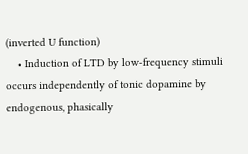(inverted U function)
    • Induction of LTD by low-frequency stimuli occurs independently of tonic dopamine by endogenous, phasically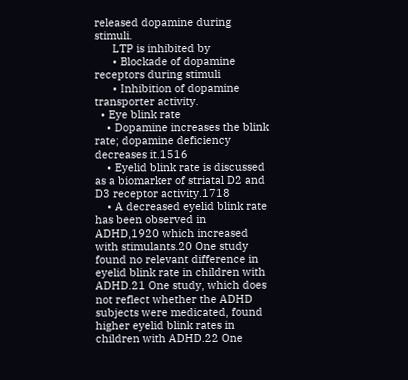released dopamine during stimuli.
      LTP is inhibited by
      • Blockade of dopamine receptors during stimuli
      • Inhibition of dopamine transporter activity.
  • Eye blink rate
    • Dopamine increases the blink rate; dopamine deficiency decreases it.1516
    • Eyelid blink rate is discussed as a biomarker of striatal D2 and D3 receptor activity.1718
    • A decreased eyelid blink rate has been observed in ADHD,1920 which increased with stimulants.20 One study found no relevant difference in eyelid blink rate in children with ADHD.21 One study, which does not reflect whether the ADHD subjects were medicated, found higher eyelid blink rates in children with ADHD.22 One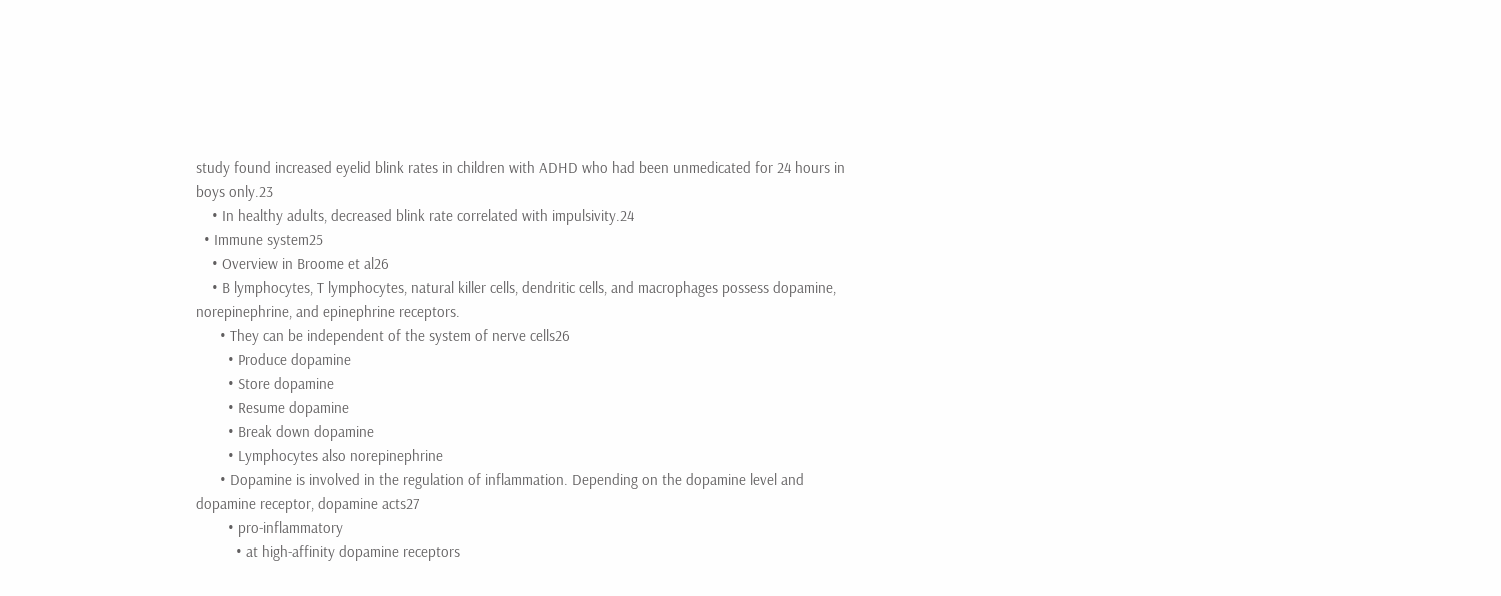study found increased eyelid blink rates in children with ADHD who had been unmedicated for 24 hours in boys only.23
    • In healthy adults, decreased blink rate correlated with impulsivity.24
  • Immune system25
    • Overview in Broome et al26
    • B lymphocytes, T lymphocytes, natural killer cells, dendritic cells, and macrophages possess dopamine, norepinephrine, and epinephrine receptors.
      • They can be independent of the system of nerve cells26
        • Produce dopamine
        • Store dopamine
        • Resume dopamine
        • Break down dopamine
        • Lymphocytes also norepinephrine
      • Dopamine is involved in the regulation of inflammation. Depending on the dopamine level and dopamine receptor, dopamine acts27
        • pro-inflammatory
          • at high-affinity dopamine receptors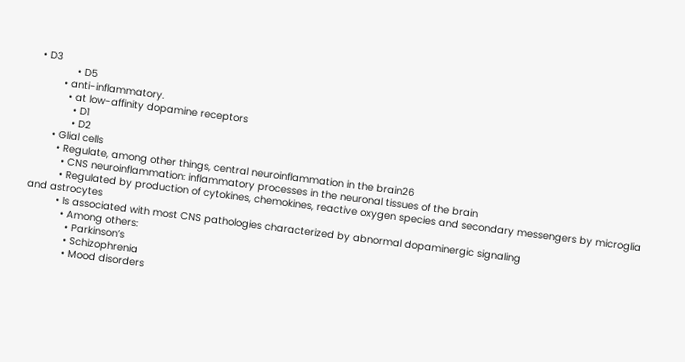• D3
            • D5
        • anti-inflammatory.
          • at low-affinity dopamine receptors
            • D1
            • D2
      • Glial cells
        • Regulate, among other things, central neuroinflammation in the brain26
          • CNS neuroinflammation: inflammatory processes in the neuronal tissues of the brain
          • Regulated by production of cytokines, chemokines, reactive oxygen species and secondary messengers by microglia and astrocytes
          • Is associated with most CNS pathologies characterized by abnormal dopaminergic signaling
            • Among others:
              • Parkinson’s
              • Schizophrenia
              • Mood disorders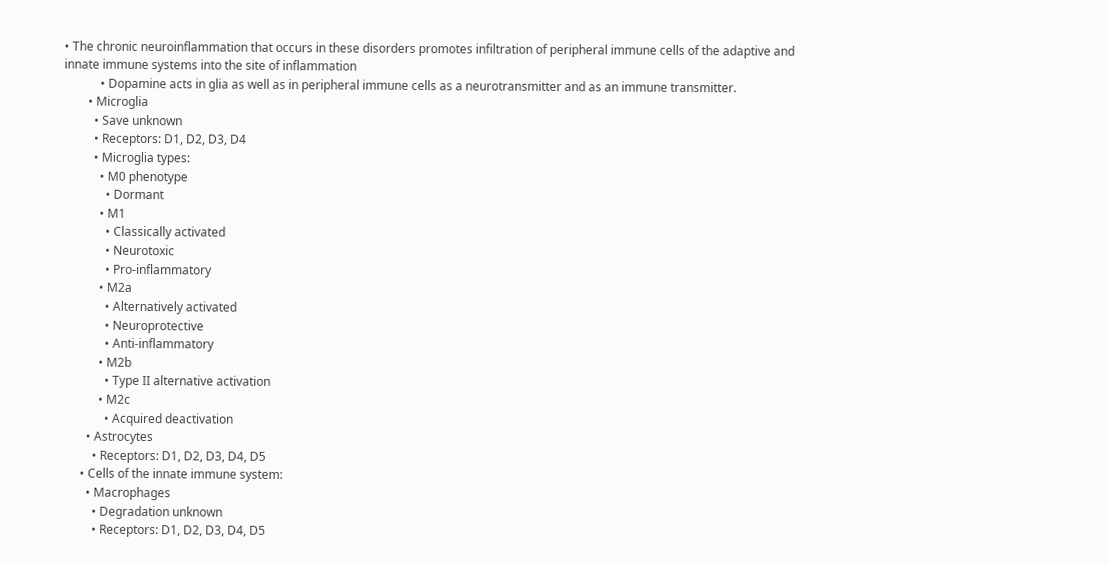• The chronic neuroinflammation that occurs in these disorders promotes infiltration of peripheral immune cells of the adaptive and innate immune systems into the site of inflammation
            • Dopamine acts in glia as well as in peripheral immune cells as a neurotransmitter and as an immune transmitter.
        • Microglia
          • Save unknown
          • Receptors: D1, D2, D3, D4
          • Microglia types:
            • M0 phenotype
              • Dormant
            • M1
              • Classically activated
              • Neurotoxic
              • Pro-inflammatory
            • M2a
              • Alternatively activated
              • Neuroprotective
              • Anti-inflammatory
            • M2b
              • Type II alternative activation
            • M2c
              • Acquired deactivation
        • Astrocytes
          • Receptors: D1, D2, D3, D4, D5
      • Cells of the innate immune system:
        • Macrophages
          • Degradation unknown
          • Receptors: D1, D2, D3, D4, D5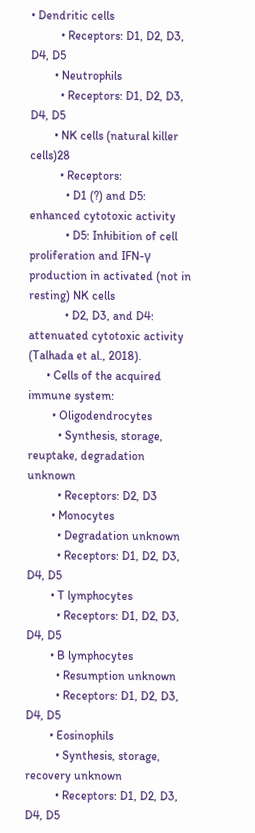• Dendritic cells
          • Receptors: D1, D2, D3, D4, D5
        • Neutrophils
          • Receptors: D1, D2, D3, D4, D5
        • NK cells (natural killer cells)28
          • Receptors:
            • D1 (?) and D5: enhanced cytotoxic activity
            • D5: Inhibition of cell proliferation and IFN-γ production in activated (not in resting) NK cells
            • D2, D3, and D4: attenuated cytotoxic activity (Talhada et al., 2018).
      • Cells of the acquired immune system:
        • Oligodendrocytes
          • Synthesis, storage, reuptake, degradation unknown
          • Receptors: D2, D3
        • Monocytes
          • Degradation unknown
          • Receptors: D1, D2, D3, D4, D5
        • T lymphocytes
          • Receptors: D1, D2, D3, D4, D5
        • B lymphocytes
          • Resumption unknown
          • Receptors: D1, D2, D3, D4, D5
        • Eosinophils
          • Synthesis, storage, recovery unknown
          • Receptors: D1, D2, D3, D4, D5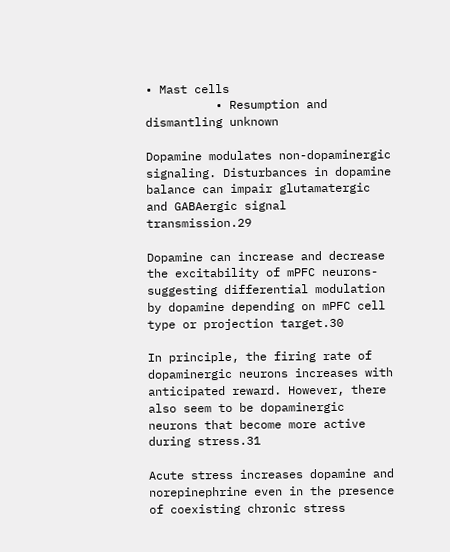• Mast cells
          • Resumption and dismantling unknown

Dopamine modulates non-dopaminergic signaling. Disturbances in dopamine balance can impair glutamatergic and GABAergic signal transmission.29

Dopamine can increase and decrease the excitability of mPFC neurons-suggesting differential modulation by dopamine depending on mPFC cell type or projection target.30

In principle, the firing rate of dopaminergic neurons increases with anticipated reward. However, there also seem to be dopaminergic neurons that become more active during stress.31

Acute stress increases dopamine and norepinephrine even in the presence of coexisting chronic stress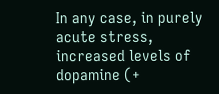In any case, in purely acute stress, increased levels of dopamine (+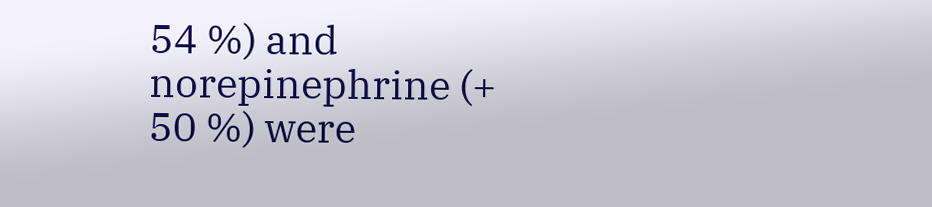54 %) and norepinephrine (+ 50 %) were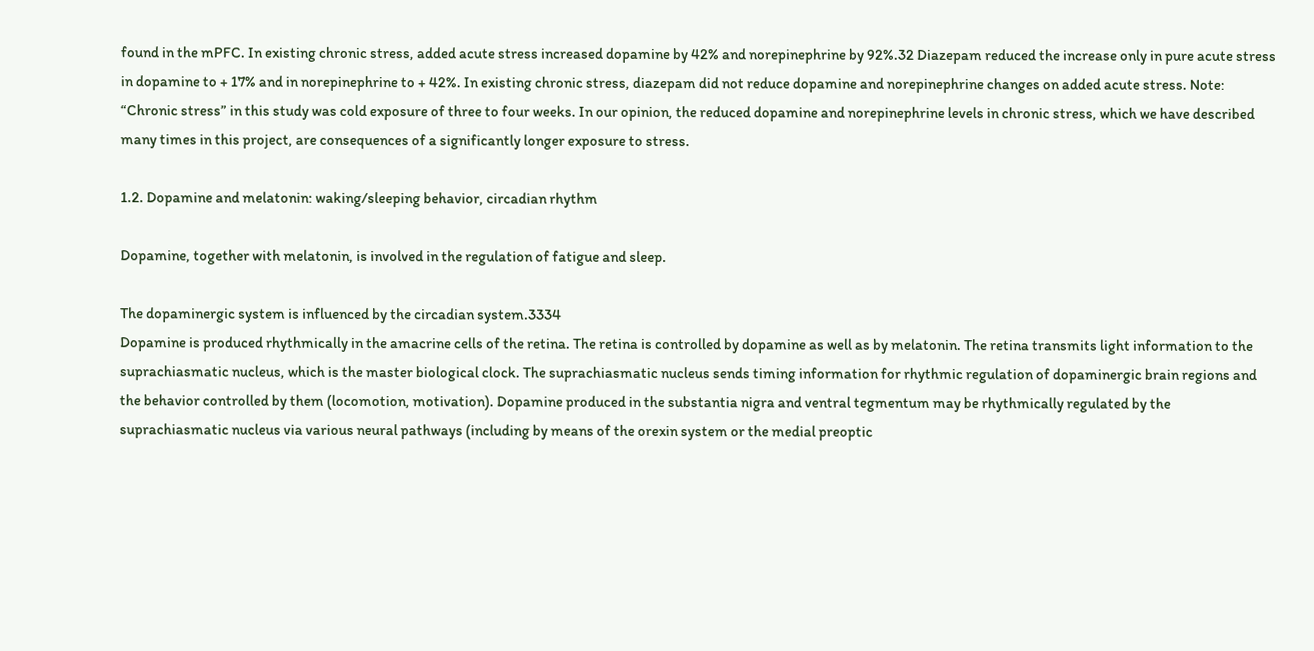found in the mPFC. In existing chronic stress, added acute stress increased dopamine by 42% and norepinephrine by 92%.32 Diazepam reduced the increase only in pure acute stress in dopamine to + 17% and in norepinephrine to + 42%. In existing chronic stress, diazepam did not reduce dopamine and norepinephrine changes on added acute stress. Note: “Chronic stress” in this study was cold exposure of three to four weeks. In our opinion, the reduced dopamine and norepinephrine levels in chronic stress, which we have described many times in this project, are consequences of a significantly longer exposure to stress.

1.2. Dopamine and melatonin: waking/sleeping behavior, circadian rhythm

Dopamine, together with melatonin, is involved in the regulation of fatigue and sleep.

The dopaminergic system is influenced by the circadian system.3334
Dopamine is produced rhythmically in the amacrine cells of the retina. The retina is controlled by dopamine as well as by melatonin. The retina transmits light information to the suprachiasmatic nucleus, which is the master biological clock. The suprachiasmatic nucleus sends timing information for rhythmic regulation of dopaminergic brain regions and the behavior controlled by them (locomotion, motivation). Dopamine produced in the substantia nigra and ventral tegmentum may be rhythmically regulated by the suprachiasmatic nucleus via various neural pathways (including by means of the orexin system or the medial preoptic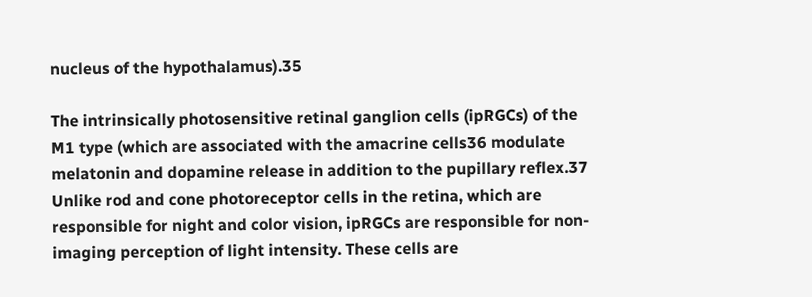nucleus of the hypothalamus).35

The intrinsically photosensitive retinal ganglion cells (ipRGCs) of the M1 type (which are associated with the amacrine cells36 modulate melatonin and dopamine release in addition to the pupillary reflex.37 Unlike rod and cone photoreceptor cells in the retina, which are responsible for night and color vision, ipRGCs are responsible for non-imaging perception of light intensity. These cells are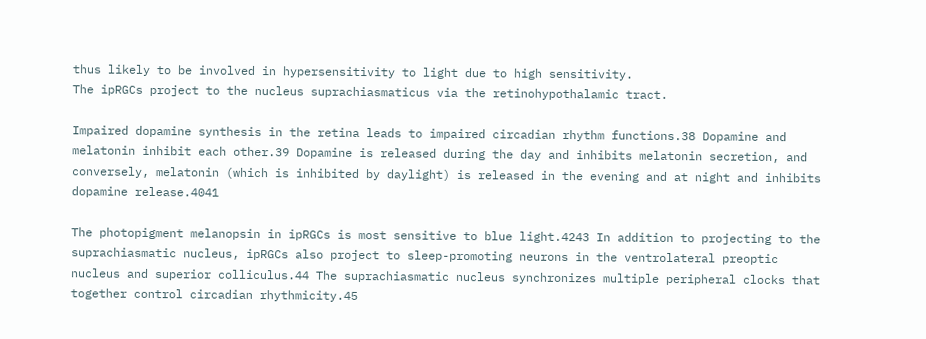thus likely to be involved in hypersensitivity to light due to high sensitivity.
The ipRGCs project to the nucleus suprachiasmaticus via the retinohypothalamic tract.

Impaired dopamine synthesis in the retina leads to impaired circadian rhythm functions.38 Dopamine and melatonin inhibit each other.39 Dopamine is released during the day and inhibits melatonin secretion, and conversely, melatonin (which is inhibited by daylight) is released in the evening and at night and inhibits dopamine release.4041

The photopigment melanopsin in ipRGCs is most sensitive to blue light.4243 In addition to projecting to the suprachiasmatic nucleus, ipRGCs also project to sleep-promoting neurons in the ventrolateral preoptic nucleus and superior colliculus.44 The suprachiasmatic nucleus synchronizes multiple peripheral clocks that together control circadian rhythmicity.45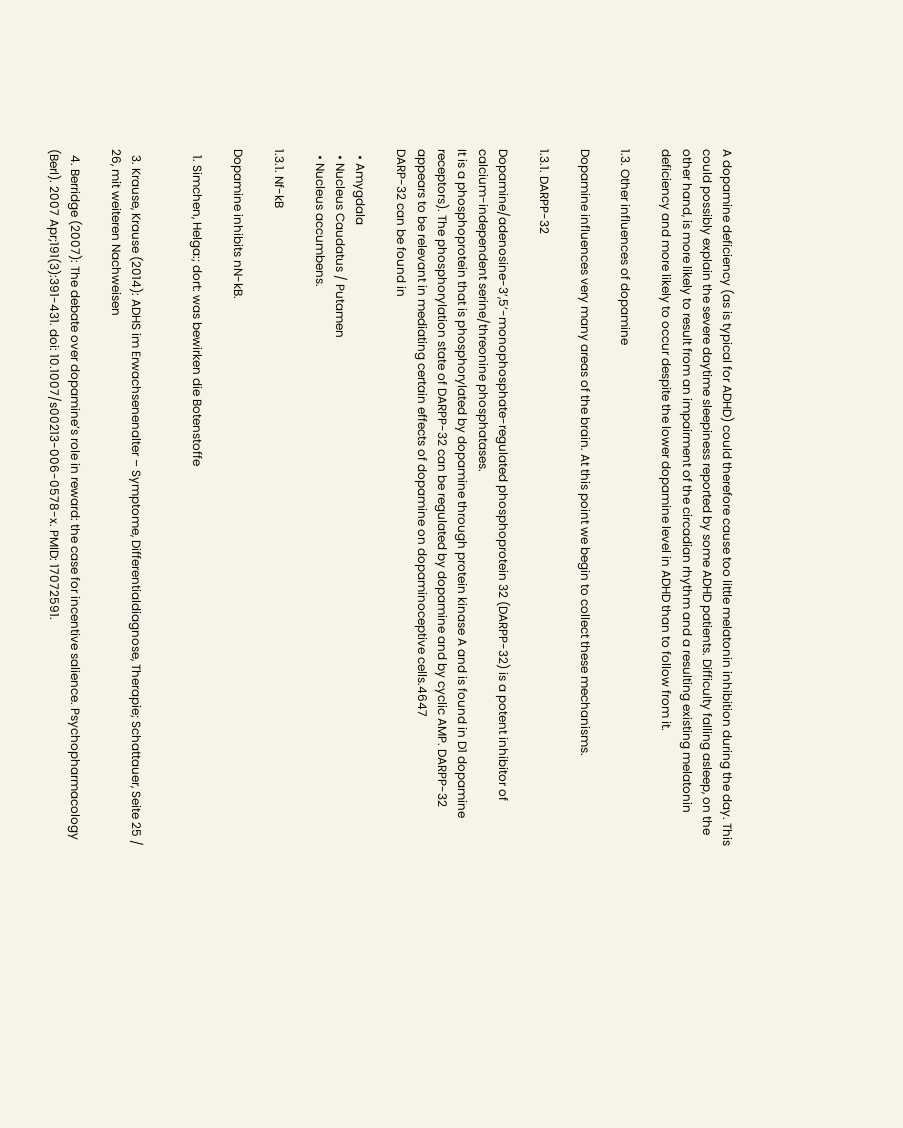A dopamine deficiency (as is typical for ADHD) could therefore cause too little melatonin inhibition during the day. This could possibly explain the severe daytime sleepiness reported by some ADHD patients. Difficulty falling asleep, on the other hand, is more likely to result from an impairment of the circadian rhythm and a resulting existing melatonin deficiency and more likely to occur despite the lower dopamine level in ADHD than to follow from it.

1.3. Other influences of dopamine

Dopamine influences very many areas of the brain. At this point we begin to collect these mechanisms.

1.3.1. DARPP-32

Dopamine/adenosine-3’,5’-monophosphate-regulated phosphoprotein 32 (DARPP-32) is a potent inhibitor of calcium-independent serine/threonine phosphatases.
It is a phosphoprotein that is phosphorylated by dopamine through protein kinase A and is found in D1 dopamine receptors). The phosphorylation state of DARPP-32 can be regulated by dopamine and by cyclic AMP. DARPP-32 appears to be relevant in mediating certain effects of dopamine on dopaminoceptive cells.4647
DARP-32 can be found in

  • Amygdala
  • Nucleus Caudatus / Putamen
  • Nucleus accumbens.

1.3.1. Nf-kB

Dopamine inhibits nN-kB.

  1. Simchen, Helga:; dort: was bewirken die Botenstoffe


  3. Krause, Krause (2014): ADHS im Erwachsenenalter – Symptome, Differentialdiagnose, Therapie; Schattauer, Seite 25 / 26, mit weiteren Nachweisen

  4. Berridge (2007): The debate over dopamine’s role in reward: the case for incentive salience. Psychopharmacology (Berl). 2007 Apr;191(3):391-431. doi: 10.1007/s00213-006-0578-x. PMID: 17072591.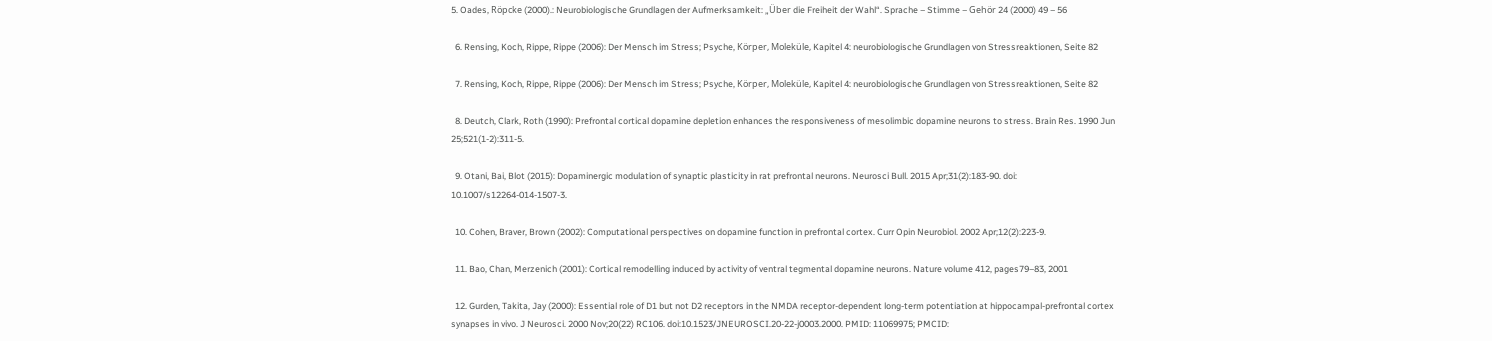5. Oades, Röpcke (2000).: Neurobiologische Grundlagen der Aufmerksamkeit: „Über die Freiheit der Wahl“. Sprache – Stimme – Gehör 24 (2000) 49 – 56

  6. Rensing, Koch, Rippe, Rippe (2006): Der Mensch im Stress; Psyche, Körper, Moleküle, Kapitel 4: neurobiologische Grundlagen von Stressreaktionen, Seite 82

  7. Rensing, Koch, Rippe, Rippe (2006): Der Mensch im Stress; Psyche, Körper, Moleküle, Kapitel 4: neurobiologische Grundlagen von Stressreaktionen, Seite 82

  8. Deutch, Clark, Roth (1990): Prefrontal cortical dopamine depletion enhances the responsiveness of mesolimbic dopamine neurons to stress. Brain Res. 1990 Jun 25;521(1-2):311-5.

  9. Otani, Bai, Blot (2015): Dopaminergic modulation of synaptic plasticity in rat prefrontal neurons. Neurosci Bull. 2015 Apr;31(2):183-90. doi: 10.1007/s12264-014-1507-3.

  10. Cohen, Braver, Brown (2002): Computational perspectives on dopamine function in prefrontal cortex. Curr Opin Neurobiol. 2002 Apr;12(2):223-9.

  11. Bao, Chan, Merzenich (2001): Cortical remodelling induced by activity of ventral tegmental dopamine neurons. Nature volume 412, pages79–83, 2001

  12. Gurden, Takita, Jay (2000): Essential role of D1 but not D2 receptors in the NMDA receptor-dependent long-term potentiation at hippocampal-prefrontal cortex synapses in vivo. J Neurosci. 2000 Nov;20(22) RC106. doi:10.1523/JNEUROSCI.20-22-j0003.2000. PMID: 11069975; PMCID: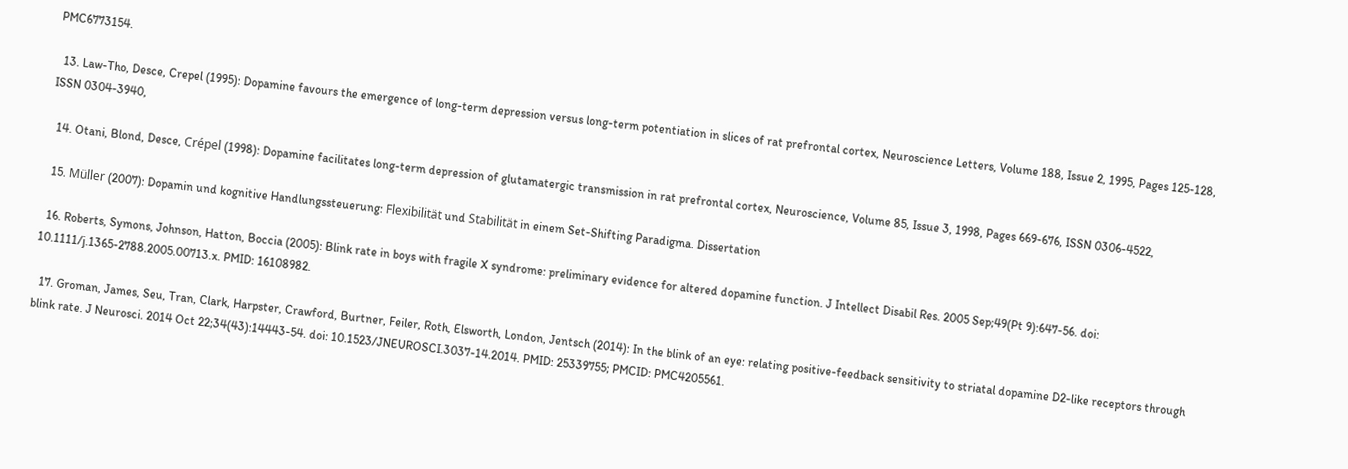PMC6773154.

  13. Law-Tho, Desce, Crepel (1995): Dopamine favours the emergence of long-term depression versus long-term potentiation in slices of rat prefrontal cortex, Neuroscience Letters, Volume 188, Issue 2, 1995, Pages 125-128, ISSN 0304-3940,

  14. Otani, Blond, Desce, Crépel (1998): Dopamine facilitates long-term depression of glutamatergic transmission in rat prefrontal cortex, Neuroscience, Volume 85, Issue 3, 1998, Pages 669-676, ISSN 0306-4522,

  15. Müller (2007): Dopamin und kognitive Handlungssteuerung: Flexibilität und Stabilität in einem Set-Shifting Paradigma. Dissertation

  16. Roberts, Symons, Johnson, Hatton, Boccia (2005): Blink rate in boys with fragile X syndrome: preliminary evidence for altered dopamine function. J Intellect Disabil Res. 2005 Sep;49(Pt 9):647-56. doi: 10.1111/j.1365-2788.2005.00713.x. PMID: 16108982.

  17. Groman, James, Seu, Tran, Clark, Harpster, Crawford, Burtner, Feiler, Roth, Elsworth, London, Jentsch (2014): In the blink of an eye: relating positive-feedback sensitivity to striatal dopamine D2-like receptors through blink rate. J Neurosci. 2014 Oct 22;34(43):14443-54. doi: 10.1523/JNEUROSCI.3037-14.2014. PMID: 25339755; PMCID: PMC4205561.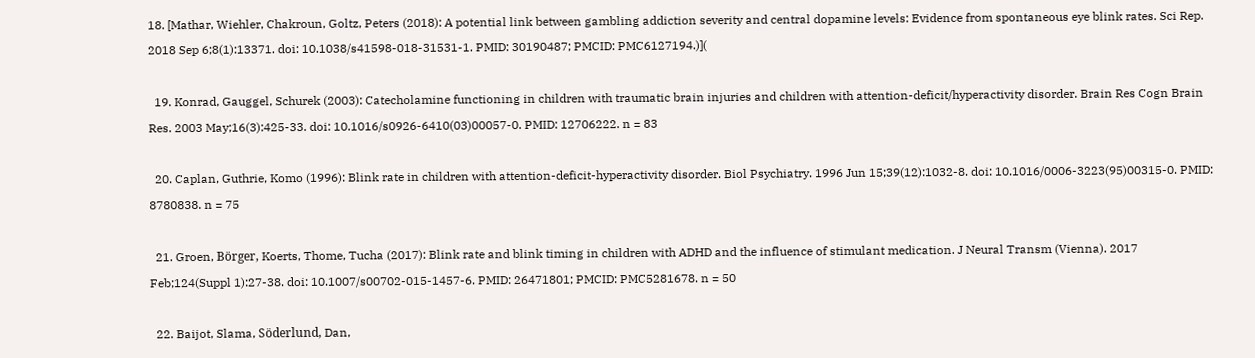18. [Mathar, Wiehler, Chakroun, Goltz, Peters (2018): A potential link between gambling addiction severity and central dopamine levels: Evidence from spontaneous eye blink rates. Sci Rep. 2018 Sep 6;8(1):13371. doi: 10.1038/s41598-018-31531-1. PMID: 30190487; PMCID: PMC6127194.)](

  19. Konrad, Gauggel, Schurek (2003): Catecholamine functioning in children with traumatic brain injuries and children with attention-deficit/hyperactivity disorder. Brain Res Cogn Brain Res. 2003 May;16(3):425-33. doi: 10.1016/s0926-6410(03)00057-0. PMID: 12706222. n = 83

  20. Caplan, Guthrie, Komo (1996): Blink rate in children with attention-deficit-hyperactivity disorder. Biol Psychiatry. 1996 Jun 15;39(12):1032-8. doi: 10.1016/0006-3223(95)00315-0. PMID: 8780838. n = 75

  21. Groen, Börger, Koerts, Thome, Tucha (2017): Blink rate and blink timing in children with ADHD and the influence of stimulant medication. J Neural Transm (Vienna). 2017 Feb;124(Suppl 1):27-38. doi: 10.1007/s00702-015-1457-6. PMID: 26471801; PMCID: PMC5281678. n = 50

  22. Baijot, Slama, Söderlund, Dan,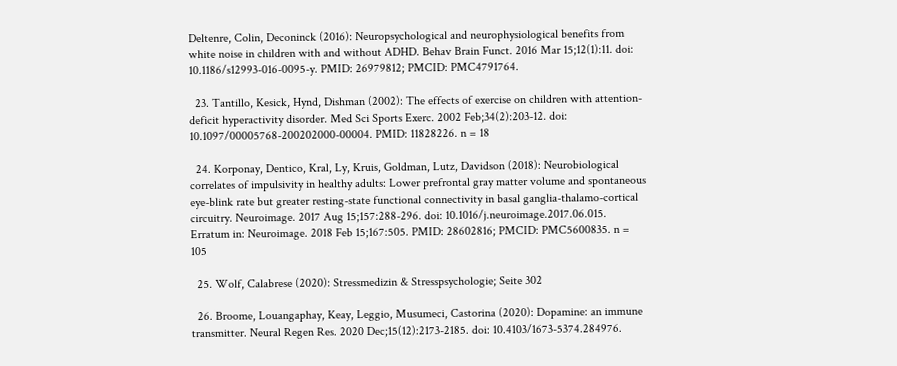Deltenre, Colin, Deconinck (2016): Neuropsychological and neurophysiological benefits from white noise in children with and without ADHD. Behav Brain Funct. 2016 Mar 15;12(1):11. doi: 10.1186/s12993-016-0095-y. PMID: 26979812; PMCID: PMC4791764.

  23. Tantillo, Kesick, Hynd, Dishman (2002): The effects of exercise on children with attention-deficit hyperactivity disorder. Med Sci Sports Exerc. 2002 Feb;34(2):203-12. doi: 10.1097/00005768-200202000-00004. PMID: 11828226. n = 18

  24. Korponay, Dentico, Kral, Ly, Kruis, Goldman, Lutz, Davidson (2018): Neurobiological correlates of impulsivity in healthy adults: Lower prefrontal gray matter volume and spontaneous eye-blink rate but greater resting-state functional connectivity in basal ganglia-thalamo-cortical circuitry. Neuroimage. 2017 Aug 15;157:288-296. doi: 10.1016/j.neuroimage.2017.06.015. Erratum in: Neuroimage. 2018 Feb 15;167:505. PMID: 28602816; PMCID: PMC5600835. n = 105

  25. Wolf, Calabrese (2020): Stressmedizin & Stresspsychologie; Seite 302

  26. Broome, Louangaphay, Keay, Leggio, Musumeci, Castorina (2020): Dopamine: an immune transmitter. Neural Regen Res. 2020 Dec;15(12):2173-2185. doi: 10.4103/1673-5374.284976.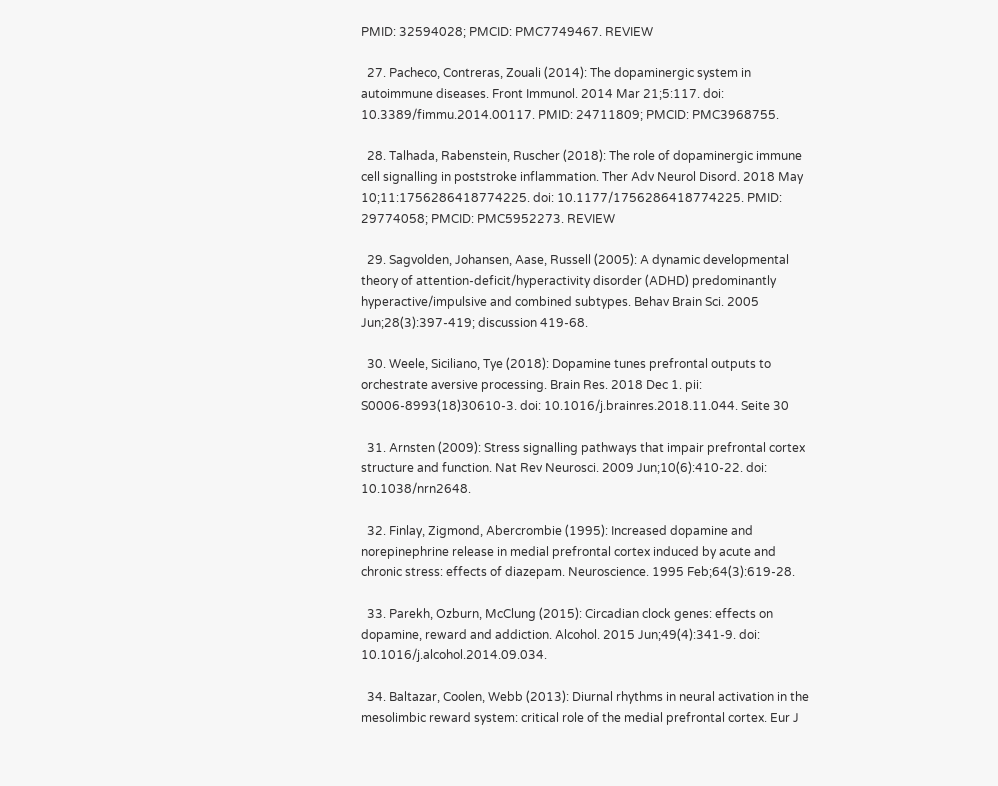PMID: 32594028; PMCID: PMC7749467. REVIEW

  27. Pacheco, Contreras, Zouali (2014): The dopaminergic system in autoimmune diseases. Front Immunol. 2014 Mar 21;5:117. doi: 10.3389/fimmu.2014.00117. PMID: 24711809; PMCID: PMC3968755.

  28. Talhada, Rabenstein, Ruscher (2018): The role of dopaminergic immune cell signalling in poststroke inflammation. Ther Adv Neurol Disord. 2018 May 10;11:1756286418774225. doi: 10.1177/1756286418774225. PMID: 29774058; PMCID: PMC5952273. REVIEW

  29. Sagvolden, Johansen, Aase, Russell (2005): A dynamic developmental theory of attention-deficit/hyperactivity disorder (ADHD) predominantly hyperactive/impulsive and combined subtypes. Behav Brain Sci. 2005 Jun;28(3):397-419; discussion 419-68.

  30. Weele, Siciliano, Tye (2018): Dopamine tunes prefrontal outputs to orchestrate aversive processing. Brain Res. 2018 Dec 1. pii: S0006-8993(18)30610-3. doi: 10.1016/j.brainres.2018.11.044. Seite 30

  31. Arnsten (2009): Stress signalling pathways that impair prefrontal cortex structure and function. Nat Rev Neurosci. 2009 Jun;10(6):410-22. doi: 10.1038/nrn2648.

  32. Finlay, Zigmond, Abercrombie (1995): Increased dopamine and norepinephrine release in medial prefrontal cortex induced by acute and chronic stress: effects of diazepam. Neuroscience. 1995 Feb;64(3):619-28.

  33. Parekh, Ozburn, McClung (2015): Circadian clock genes: effects on dopamine, reward and addiction. Alcohol. 2015 Jun;49(4):341-9. doi: 10.1016/j.alcohol.2014.09.034.

  34. Baltazar, Coolen, Webb (2013): Diurnal rhythms in neural activation in the mesolimbic reward system: critical role of the medial prefrontal cortex. Eur J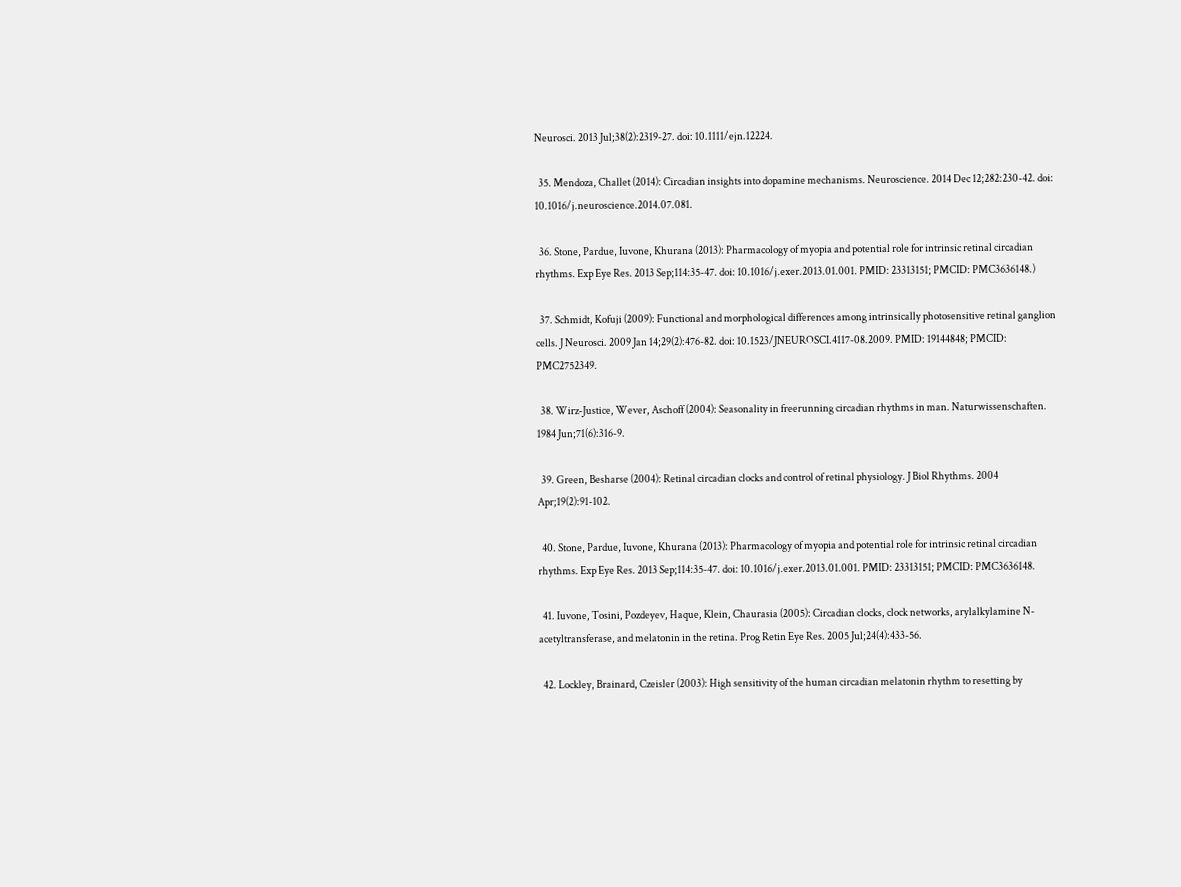Neurosci. 2013 Jul;38(2):2319-27. doi: 10.1111/ejn.12224.

  35. Mendoza, Challet (2014): Circadian insights into dopamine mechanisms. Neuroscience. 2014 Dec 12;282:230-42. doi: 10.1016/j.neuroscience.2014.07.081.

  36. Stone, Pardue, Iuvone, Khurana (2013): Pharmacology of myopia and potential role for intrinsic retinal circadian rhythms. Exp Eye Res. 2013 Sep;114:35-47. doi: 10.1016/j.exer.2013.01.001. PMID: 23313151; PMCID: PMC3636148.)

  37. Schmidt, Kofuji (2009): Functional and morphological differences among intrinsically photosensitive retinal ganglion cells. J Neurosci. 2009 Jan 14;29(2):476-82. doi: 10.1523/JNEUROSCI.4117-08.2009. PMID: 19144848; PMCID: PMC2752349.

  38. Wirz-Justice, Wever, Aschoff (2004): Seasonality in freerunning circadian rhythms in man. Naturwissenschaften. 1984 Jun;71(6):316-9.

  39. Green, Besharse (2004): Retinal circadian clocks and control of retinal physiology. J Biol Rhythms. 2004 Apr;19(2):91-102.

  40. Stone, Pardue, Iuvone, Khurana (2013): Pharmacology of myopia and potential role for intrinsic retinal circadian rhythms. Exp Eye Res. 2013 Sep;114:35-47. doi: 10.1016/j.exer.2013.01.001. PMID: 23313151; PMCID: PMC3636148.

  41. Iuvone, Tosini, Pozdeyev, Haque, Klein, Chaurasia (2005): Circadian clocks, clock networks, arylalkylamine N-acetyltransferase, and melatonin in the retina. Prog Retin Eye Res. 2005 Jul;24(4):433-56.

  42. Lockley, Brainard, Czeisler (2003): High sensitivity of the human circadian melatonin rhythm to resetting by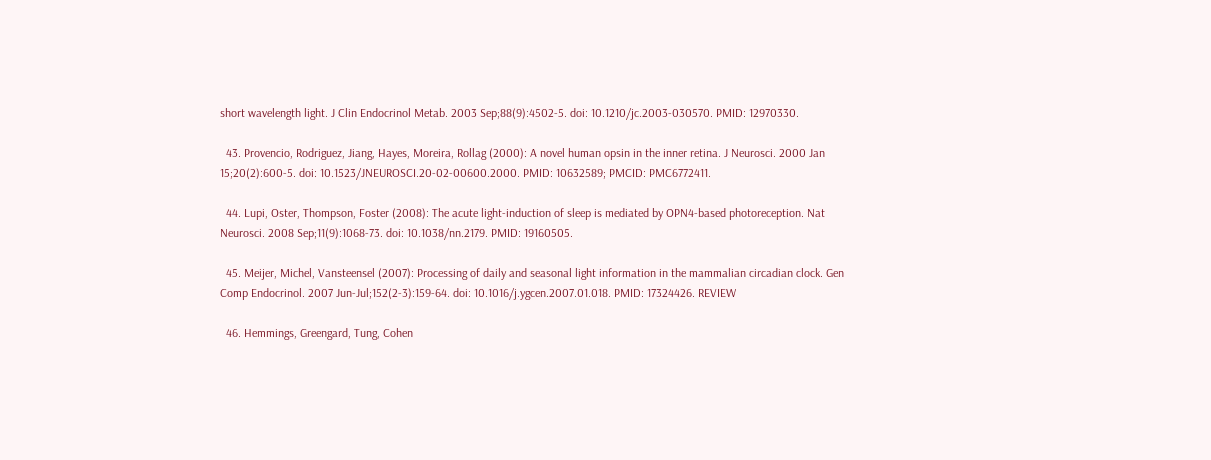short wavelength light. J Clin Endocrinol Metab. 2003 Sep;88(9):4502-5. doi: 10.1210/jc.2003-030570. PMID: 12970330.

  43. Provencio, Rodriguez, Jiang, Hayes, Moreira, Rollag (2000): A novel human opsin in the inner retina. J Neurosci. 2000 Jan 15;20(2):600-5. doi: 10.1523/JNEUROSCI.20-02-00600.2000. PMID: 10632589; PMCID: PMC6772411.

  44. Lupi, Oster, Thompson, Foster (2008): The acute light-induction of sleep is mediated by OPN4-based photoreception. Nat Neurosci. 2008 Sep;11(9):1068-73. doi: 10.1038/nn.2179. PMID: 19160505.

  45. Meijer, Michel, Vansteensel (2007): Processing of daily and seasonal light information in the mammalian circadian clock. Gen Comp Endocrinol. 2007 Jun-Jul;152(2-3):159-64. doi: 10.1016/j.ygcen.2007.01.018. PMID: 17324426. REVIEW

  46. Hemmings, Greengard, Tung, Cohen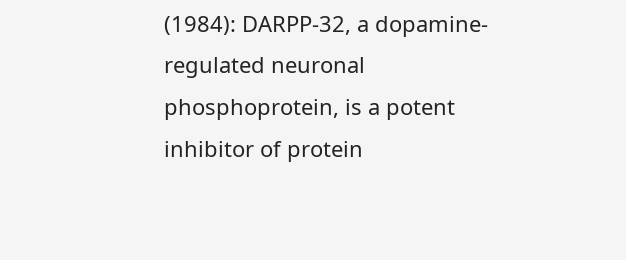(1984): DARPP-32, a dopamine-regulated neuronal phosphoprotein, is a potent inhibitor of protein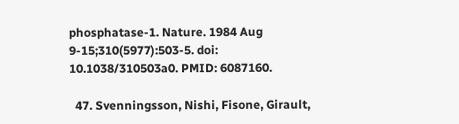phosphatase-1. Nature. 1984 Aug 9-15;310(5977):503-5. doi: 10.1038/310503a0. PMID: 6087160.

  47. Svenningsson, Nishi, Fisone, Girault,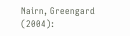Nairn, Greengard (2004):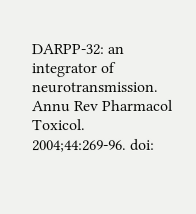DARPP-32: an integrator of neurotransmission. Annu Rev Pharmacol Toxicol. 2004;44:269-96. doi: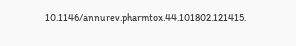10.1146/annurev.pharmtox.44.101802.121415.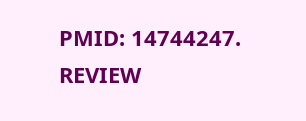PMID: 14744247. REVIEW